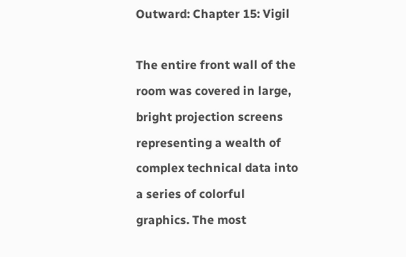Outward: Chapter 15: Vigil

The entire front wall of the room was covered in large, bright projection screens representing a wealth of complex technical data into a series of colorful graphics. The most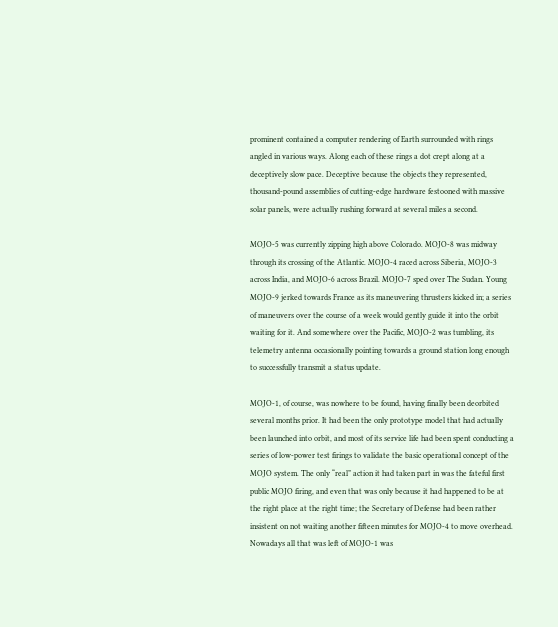prominent contained a computer rendering of Earth surrounded with rings angled in various ways. Along each of these rings a dot crept along at a deceptively slow pace. Deceptive because the objects they represented, thousand-pound assemblies of cutting-edge hardware festooned with massive solar panels, were actually rushing forward at several miles a second.

MOJO-5 was currently zipping high above Colorado. MOJO-8 was midway through its crossing of the Atlantic. MOJO-4 raced across Siberia, MOJO-3 across India, and MOJO-6 across Brazil. MOJO-7 sped over The Sudan. Young MOJO-9 jerked towards France as its maneuvering thrusters kicked in; a series of maneuvers over the course of a week would gently guide it into the orbit waiting for it. And somewhere over the Pacific, MOJO-2 was tumbling, its telemetry antenna occasionally pointing towards a ground station long enough to successfully transmit a status update.

MOJO-1, of course, was nowhere to be found, having finally been deorbited several months prior. It had been the only prototype model that had actually been launched into orbit, and most of its service life had been spent conducting a series of low-power test firings to validate the basic operational concept of the MOJO system. The only “real” action it had taken part in was the fateful first public MOJO firing, and even that was only because it had happened to be at the right place at the right time; the Secretary of Defense had been rather insistent on not waiting another fifteen minutes for MOJO-4 to move overhead. Nowadays all that was left of MOJO-1 was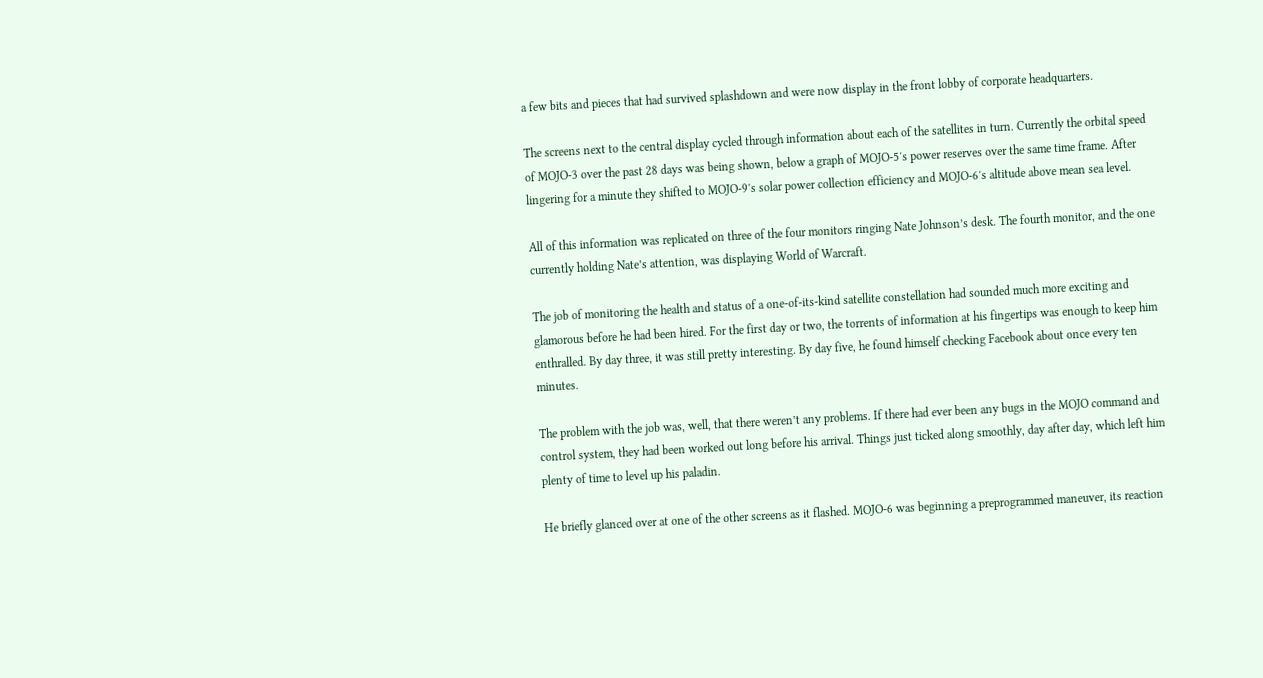a few bits and pieces that had survived splashdown and were now display in the front lobby of corporate headquarters.

The screens next to the central display cycled through information about each of the satellites in turn. Currently the orbital speed of MOJO-3 over the past 28 days was being shown, below a graph of MOJO-5′s power reserves over the same time frame. After lingering for a minute they shifted to MOJO-9′s solar power collection efficiency and MOJO-6′s altitude above mean sea level.

All of this information was replicated on three of the four monitors ringing Nate Johnson’s desk. The fourth monitor, and the one currently holding Nate’s attention, was displaying World of Warcraft.

The job of monitoring the health and status of a one-of-its-kind satellite constellation had sounded much more exciting and glamorous before he had been hired. For the first day or two, the torrents of information at his fingertips was enough to keep him enthralled. By day three, it was still pretty interesting. By day five, he found himself checking Facebook about once every ten minutes.

The problem with the job was, well, that there weren’t any problems. If there had ever been any bugs in the MOJO command and control system, they had been worked out long before his arrival. Things just ticked along smoothly, day after day, which left him plenty of time to level up his paladin.

He briefly glanced over at one of the other screens as it flashed. MOJO-6 was beginning a preprogrammed maneuver, its reaction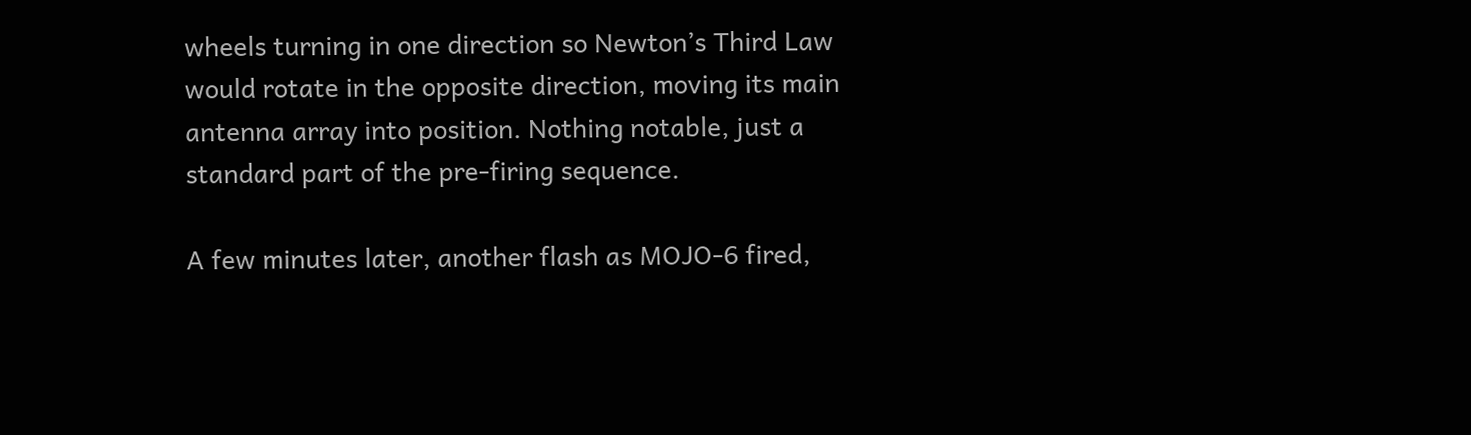wheels turning in one direction so Newton’s Third Law would rotate in the opposite direction, moving its main antenna array into position. Nothing notable, just a standard part of the pre-firing sequence.

A few minutes later, another flash as MOJO-6 fired,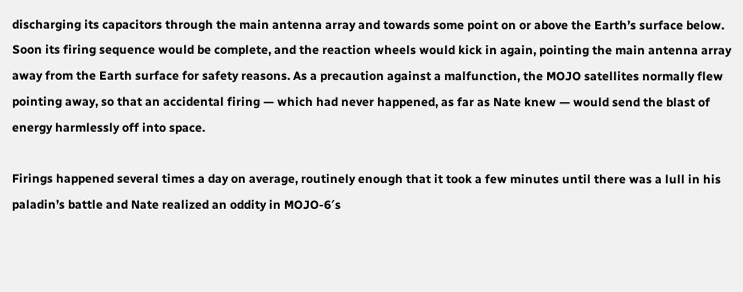discharging its capacitors through the main antenna array and towards some point on or above the Earth’s surface below. Soon its firing sequence would be complete, and the reaction wheels would kick in again, pointing the main antenna array away from the Earth surface for safety reasons. As a precaution against a malfunction, the MOJO satellites normally flew pointing away, so that an accidental firing — which had never happened, as far as Nate knew — would send the blast of energy harmlessly off into space.

Firings happened several times a day on average, routinely enough that it took a few minutes until there was a lull in his paladin’s battle and Nate realized an oddity in MOJO-6′s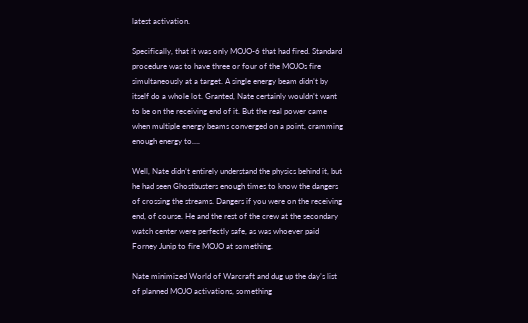latest activation.

Specifically, that it was only MOJO-6 that had fired. Standard procedure was to have three or four of the MOJOs fire simultaneously at a target. A single energy beam didn’t by itself do a whole lot. Granted, Nate certainly wouldn’t want to be on the receiving end of it. But the real power came when multiple energy beams converged on a point, cramming enough energy to….

Well, Nate didn’t entirely understand the physics behind it, but he had seen Ghostbusters enough times to know the dangers of crossing the streams. Dangers if you were on the receiving end, of course. He and the rest of the crew at the secondary watch center were perfectly safe, as was whoever paid Forney Junip to fire MOJO at something.

Nate minimized World of Warcraft and dug up the day’s list of planned MOJO activations, something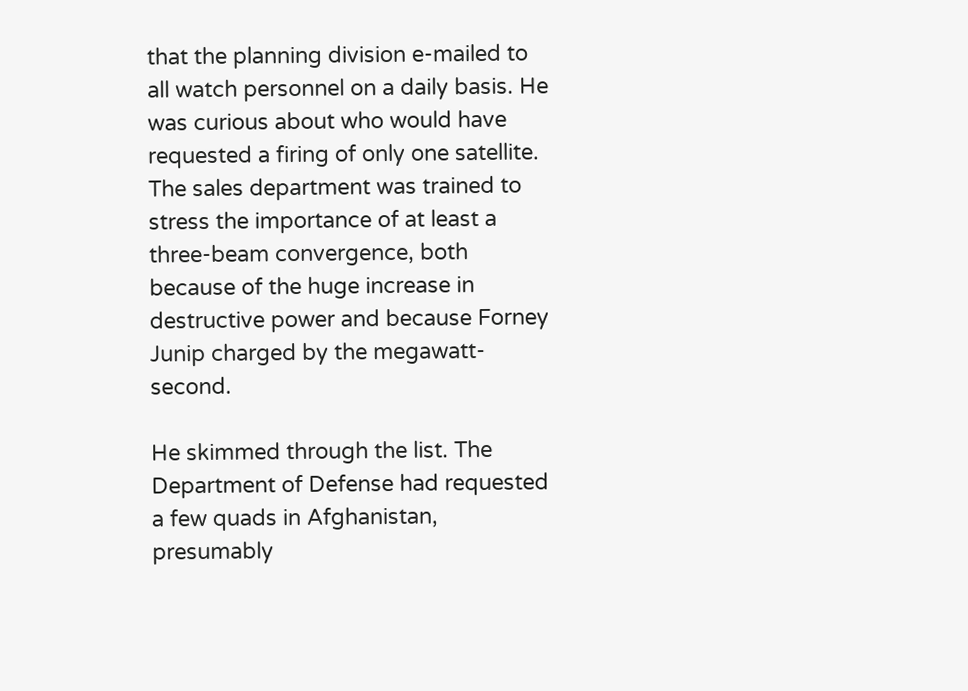that the planning division e-mailed to all watch personnel on a daily basis. He was curious about who would have requested a firing of only one satellite. The sales department was trained to stress the importance of at least a three-beam convergence, both because of the huge increase in destructive power and because Forney Junip charged by the megawatt-second.

He skimmed through the list. The Department of Defense had requested a few quads in Afghanistan, presumably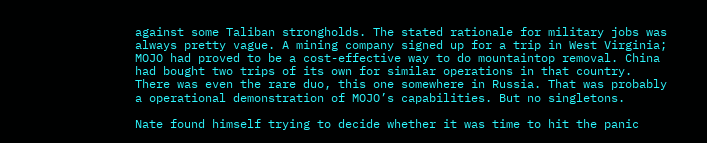against some Taliban strongholds. The stated rationale for military jobs was always pretty vague. A mining company signed up for a trip in West Virginia; MOJO had proved to be a cost-effective way to do mountaintop removal. China had bought two trips of its own for similar operations in that country. There was even the rare duo, this one somewhere in Russia. That was probably a operational demonstration of MOJO’s capabilities. But no singletons.

Nate found himself trying to decide whether it was time to hit the panic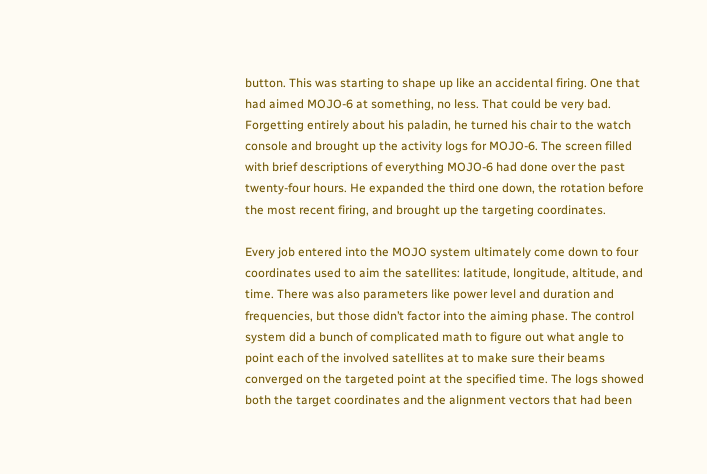button. This was starting to shape up like an accidental firing. One that had aimed MOJO-6 at something, no less. That could be very bad. Forgetting entirely about his paladin, he turned his chair to the watch console and brought up the activity logs for MOJO-6. The screen filled with brief descriptions of everything MOJO-6 had done over the past twenty-four hours. He expanded the third one down, the rotation before the most recent firing, and brought up the targeting coordinates.

Every job entered into the MOJO system ultimately come down to four coordinates used to aim the satellites: latitude, longitude, altitude, and time. There was also parameters like power level and duration and frequencies, but those didn’t factor into the aiming phase. The control system did a bunch of complicated math to figure out what angle to point each of the involved satellites at to make sure their beams converged on the targeted point at the specified time. The logs showed both the target coordinates and the alignment vectors that had been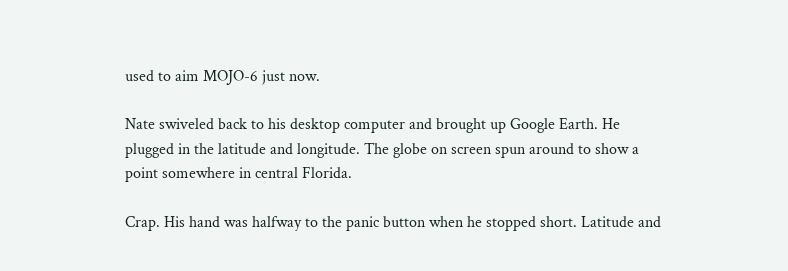used to aim MOJO-6 just now.

Nate swiveled back to his desktop computer and brought up Google Earth. He plugged in the latitude and longitude. The globe on screen spun around to show a point somewhere in central Florida.

Crap. His hand was halfway to the panic button when he stopped short. Latitude and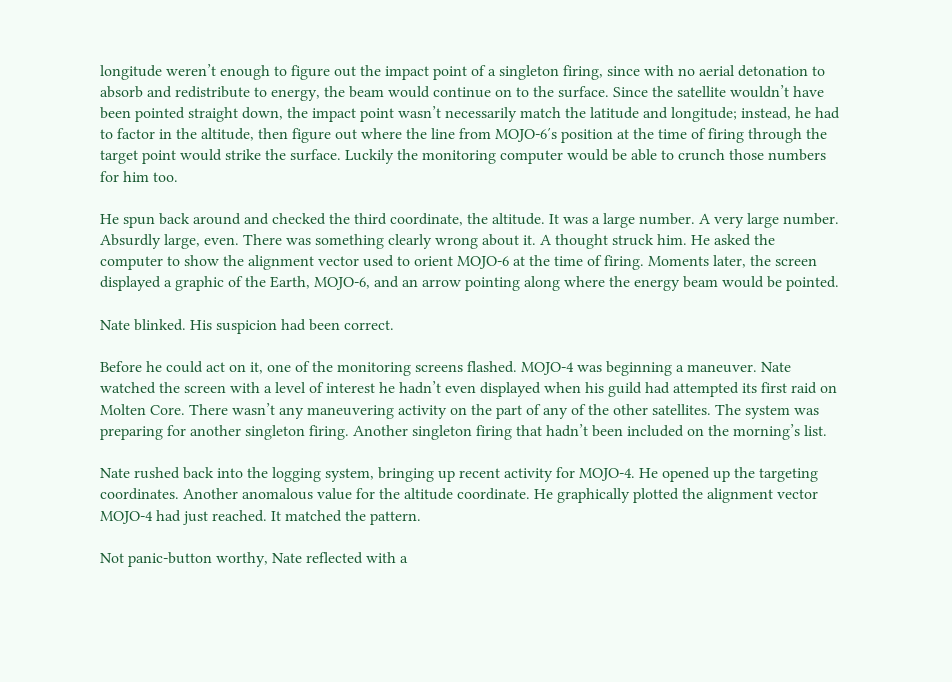longitude weren’t enough to figure out the impact point of a singleton firing, since with no aerial detonation to absorb and redistribute to energy, the beam would continue on to the surface. Since the satellite wouldn’t have been pointed straight down, the impact point wasn’t necessarily match the latitude and longitude; instead, he had to factor in the altitude, then figure out where the line from MOJO-6′s position at the time of firing through the target point would strike the surface. Luckily the monitoring computer would be able to crunch those numbers for him too.

He spun back around and checked the third coordinate, the altitude. It was a large number. A very large number. Absurdly large, even. There was something clearly wrong about it. A thought struck him. He asked the computer to show the alignment vector used to orient MOJO-6 at the time of firing. Moments later, the screen displayed a graphic of the Earth, MOJO-6, and an arrow pointing along where the energy beam would be pointed.

Nate blinked. His suspicion had been correct.

Before he could act on it, one of the monitoring screens flashed. MOJO-4 was beginning a maneuver. Nate watched the screen with a level of interest he hadn’t even displayed when his guild had attempted its first raid on Molten Core. There wasn’t any maneuvering activity on the part of any of the other satellites. The system was preparing for another singleton firing. Another singleton firing that hadn’t been included on the morning’s list.

Nate rushed back into the logging system, bringing up recent activity for MOJO-4. He opened up the targeting coordinates. Another anomalous value for the altitude coordinate. He graphically plotted the alignment vector MOJO-4 had just reached. It matched the pattern.

Not panic-button worthy, Nate reflected with a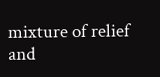mixture of relief and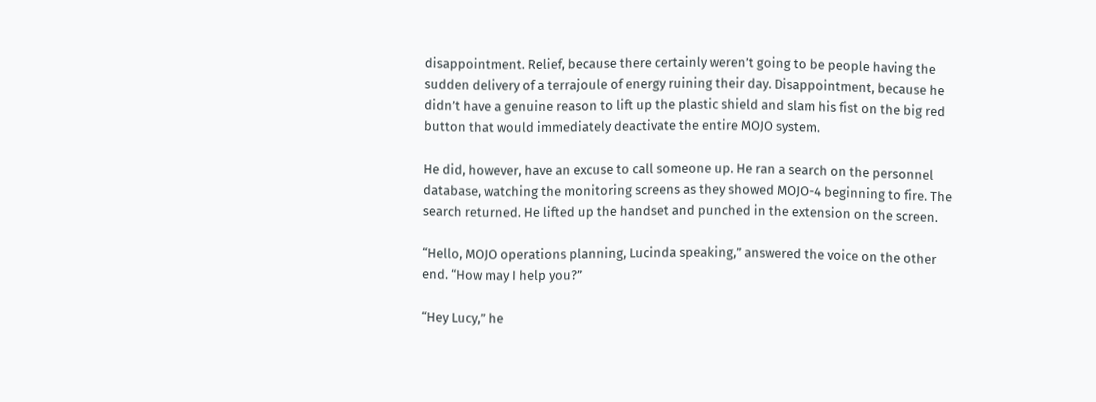disappointment. Relief, because there certainly weren’t going to be people having the sudden delivery of a terrajoule of energy ruining their day. Disappointment, because he didn’t have a genuine reason to lift up the plastic shield and slam his fist on the big red button that would immediately deactivate the entire MOJO system.

He did, however, have an excuse to call someone up. He ran a search on the personnel database, watching the monitoring screens as they showed MOJO-4 beginning to fire. The search returned. He lifted up the handset and punched in the extension on the screen.

“Hello, MOJO operations planning, Lucinda speaking,” answered the voice on the other end. “How may I help you?”

“Hey Lucy,” he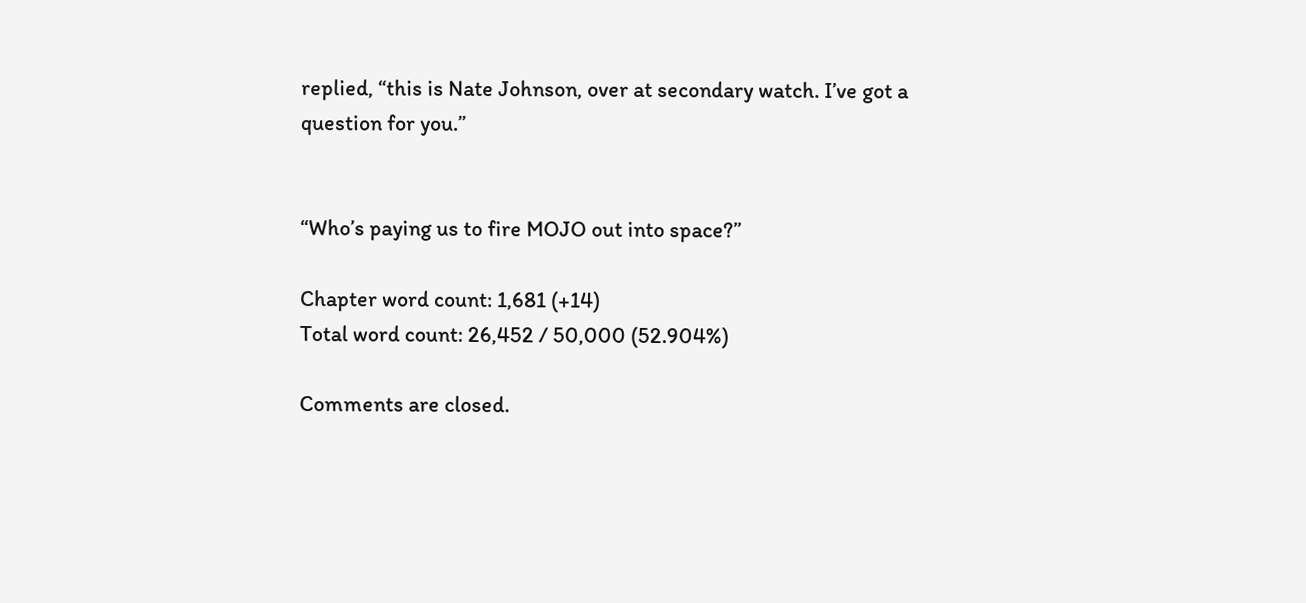replied, “this is Nate Johnson, over at secondary watch. I’ve got a question for you.”


“Who’s paying us to fire MOJO out into space?”

Chapter word count: 1,681 (+14)
Total word count: 26,452 / 50,000 (52.904%)

Comments are closed.